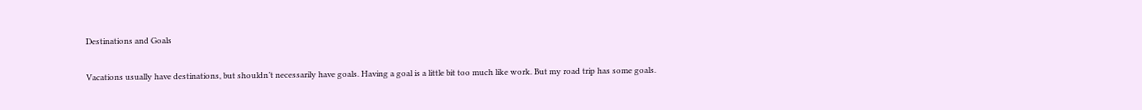Destinations and Goals

Vacations usually have destinations, but shouldn’t necessarily have goals. Having a goal is a little bit too much like work. But my road trip has some goals.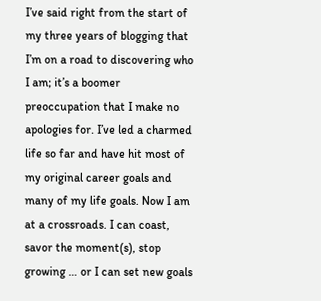I’ve said right from the start of my three years of blogging that I’m on a road to discovering who I am; it’s a boomer preoccupation that I make no apologies for. I’ve led a charmed life so far and have hit most of my original career goals and many of my life goals. Now I am at a crossroads. I can coast, savor the moment(s), stop growing … or I can set new goals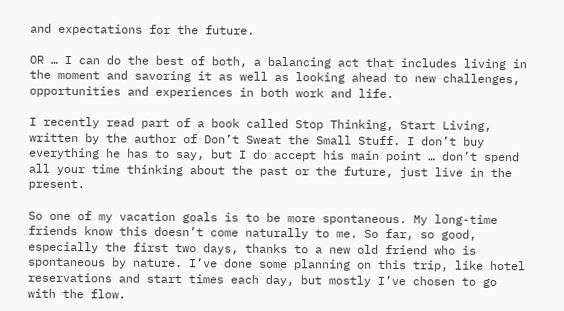and expectations for the future.

OR … I can do the best of both, a balancing act that includes living in the moment and savoring it as well as looking ahead to new challenges, opportunities and experiences in both work and life.

I recently read part of a book called Stop Thinking, Start Living, written by the author of Don’t Sweat the Small Stuff. I don’t buy everything he has to say, but I do accept his main point … don’t spend all your time thinking about the past or the future, just live in the present.

So one of my vacation goals is to be more spontaneous. My long-time friends know this doesn’t come naturally to me. So far, so good, especially the first two days, thanks to a new old friend who is spontaneous by nature. I’ve done some planning on this trip, like hotel reservations and start times each day, but mostly I’ve chosen to go with the flow.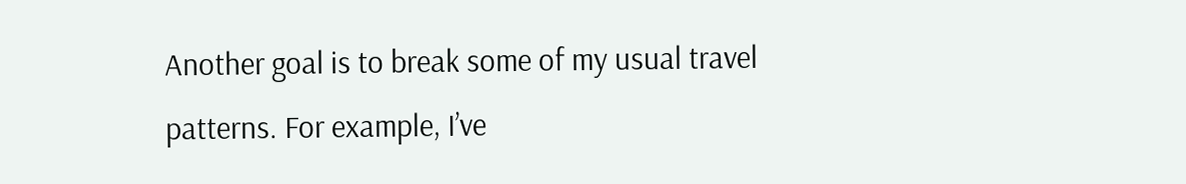Another goal is to break some of my usual travel patterns. For example, I’ve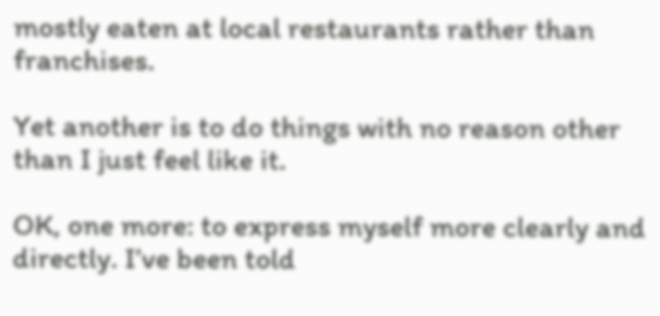mostly eaten at local restaurants rather than franchises.

Yet another is to do things with no reason other than I just feel like it.

OK, one more: to express myself more clearly and directly. I’ve been told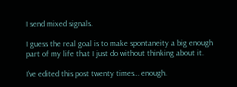I send mixed signals.

I guess the real goal is to make spontaneity a big enough part of my life that I just do without thinking about it.

I’ve edited this post twenty times… enough.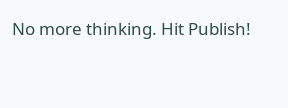No more thinking. Hit Publish!